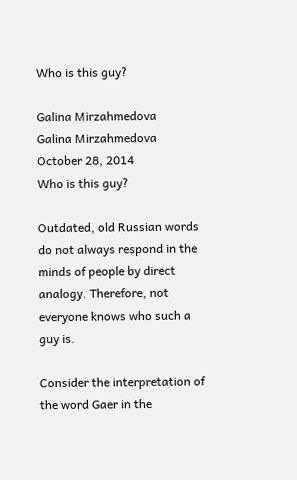Who is this guy?

Galina Mirzahmedova
Galina Mirzahmedova
October 28, 2014
Who is this guy?

Outdated, old Russian words do not always respond in the minds of people by direct analogy. Therefore, not everyone knows who such a guy is.

Consider the interpretation of the word Gaer in the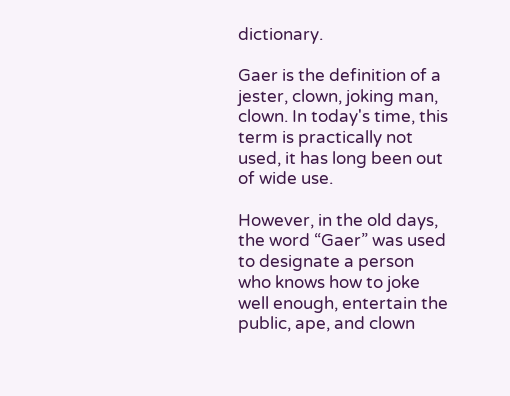dictionary.

Gaer is the definition of a jester, clown, joking man, clown. In today's time, this term is practically not used, it has long been out of wide use.

However, in the old days, the word “Gaer” was used to designate a person who knows how to joke well enough, entertain the public, ape, and clown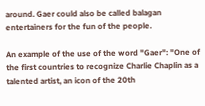around. Gaer could also be called balagan entertainers for the fun of the people.

An example of the use of the word "Gaer": "One of the first countries to recognize Charlie Chaplin as a talented artist, an icon of the 20th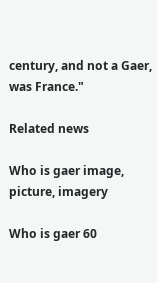century, and not a Gaer, was France."

Related news

Who is gaer image, picture, imagery

Who is gaer 60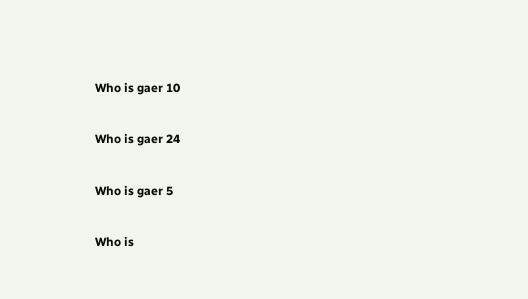Who is gaer 10

Who is gaer 24

Who is gaer 5

Who is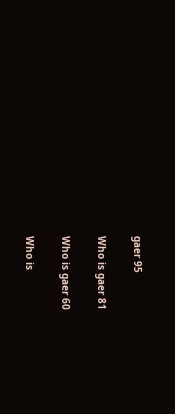gaer 95

Who is gaer 81

Who is gaer 60

Who is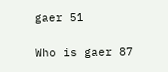gaer 51

Who is gaer 87